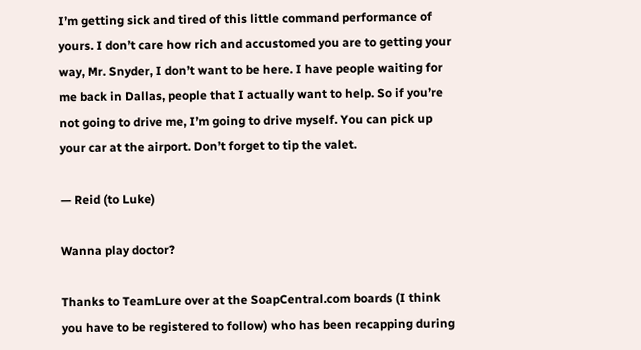I’m getting sick and tired of this little command performance of yours. I don’t care how rich and accustomed you are to getting your way, Mr. Snyder, I don’t want to be here. I have people waiting for me back in Dallas, people that I actually want to help. So if you’re not going to drive me, I’m going to drive myself. You can pick up your car at the airport. Don’t forget to tip the valet.

— Reid (to Luke)

Wanna play doctor?

Thanks to TeamLure over at the SoapCentral.com boards (I think you have to be registered to follow) who has been recapping during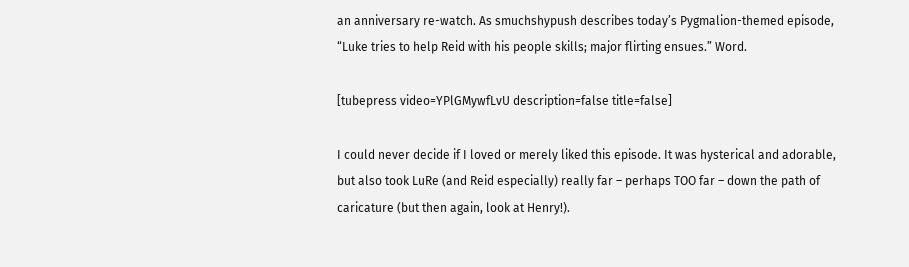an anniversary re-watch. As smuchshypush describes today’s Pygmalion-themed episode, “Luke tries to help Reid with his people skills; major flirting ensues.” Word.

[tubepress video=YPlGMywfLvU description=false title=false]

I could never decide if I loved or merely liked this episode. It was hysterical and adorable, but also took LuRe (and Reid especially) really far – perhaps TOO far – down the path of caricature (but then again, look at Henry!).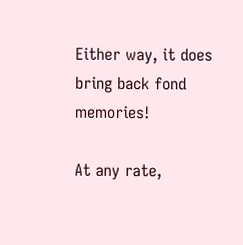Either way, it does bring back fond memories!

At any rate,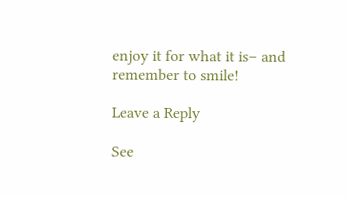enjoy it for what it is– and remember to smile!

Leave a Reply

See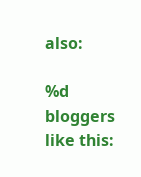also:

%d bloggers like this: